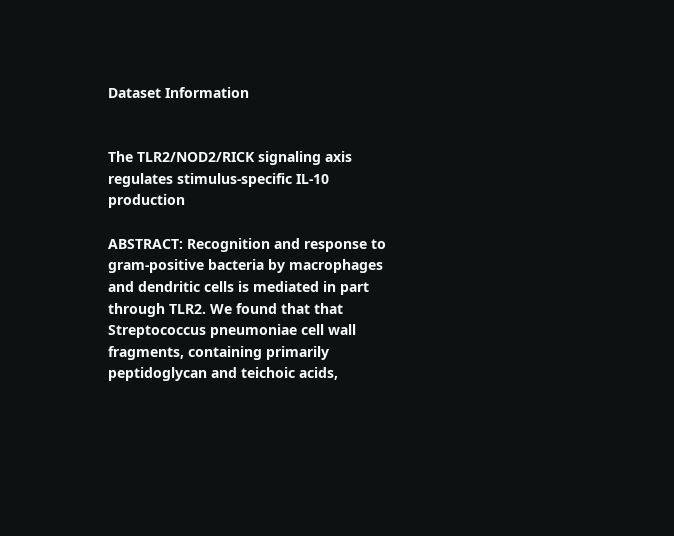Dataset Information


The TLR2/NOD2/RICK signaling axis regulates stimulus-specific IL-10 production

ABSTRACT: Recognition and response to gram-positive bacteria by macrophages and dendritic cells is mediated in part through TLR2. We found that that Streptococcus pneumoniae cell wall fragments, containing primarily peptidoglycan and teichoic acids,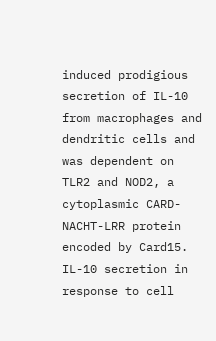induced prodigious secretion of IL-10 from macrophages and dendritic cells and was dependent on TLR2 and NOD2, a cytoplasmic CARD-NACHT-LRR protein encoded by Card15. IL-10 secretion in response to cell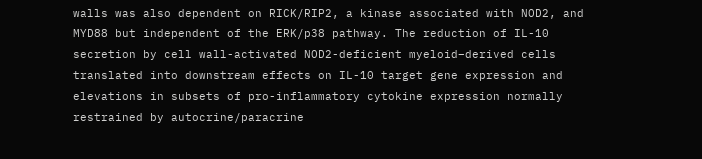walls was also dependent on RICK/RIP2, a kinase associated with NOD2, and MYD88 but independent of the ERK/p38 pathway. The reduction of IL-10 secretion by cell wall-activated NOD2-deficient myeloid–derived cells translated into downstream effects on IL-10 target gene expression and elevations in subsets of pro-inflammatory cytokine expression normally restrained by autocrine/paracrine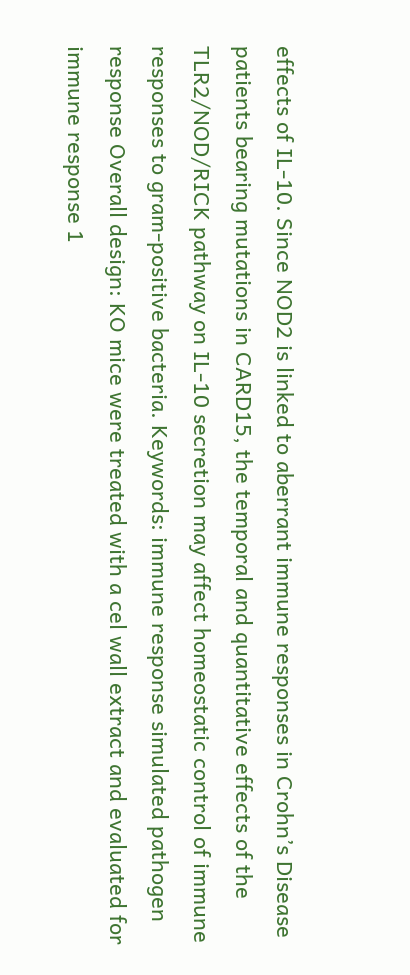effects of IL-10. Since NOD2 is linked to aberrant immune responses in Crohn’s Disease patients bearing mutations in CARD15, the temporal and quantitative effects of the TLR2/NOD/RICK pathway on IL-10 secretion may affect homeostatic control of immune responses to gram-positive bacteria. Keywords: immune response simulated pathogen response Overall design: KO mice were treated with a cel wall extract and evaluated for immune response 1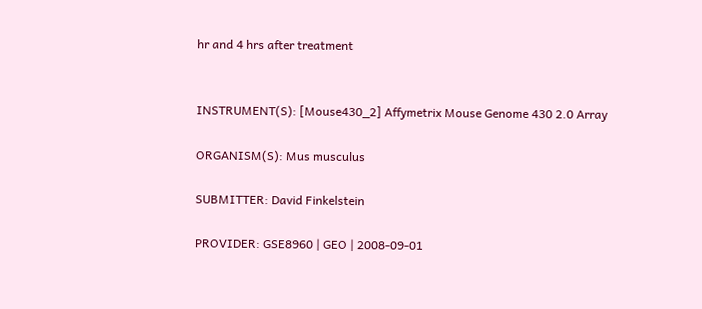hr and 4 hrs after treatment


INSTRUMENT(S): [Mouse430_2] Affymetrix Mouse Genome 430 2.0 Array

ORGANISM(S): Mus musculus

SUBMITTER: David Finkelstein

PROVIDER: GSE8960 | GEO | 2008-09-01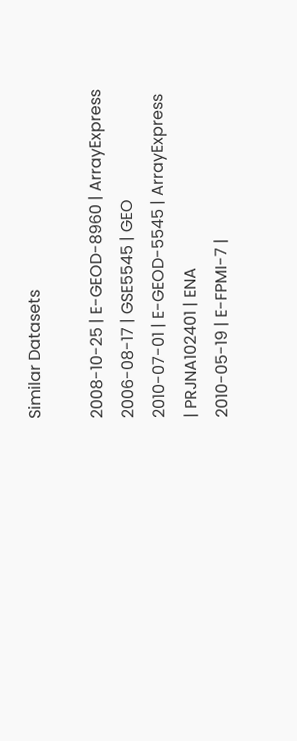Similar Datasets

2008-10-25 | E-GEOD-8960 | ArrayExpress
2006-08-17 | GSE5545 | GEO
2010-07-01 | E-GEOD-5545 | ArrayExpress
| PRJNA102401 | ENA
2010-05-19 | E-FPMI-7 |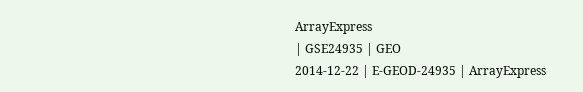ArrayExpress
| GSE24935 | GEO
2014-12-22 | E-GEOD-24935 | ArrayExpress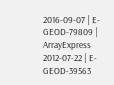2016-09-07 | E-GEOD-79809 | ArrayExpress
2012-07-22 | E-GEOD-39563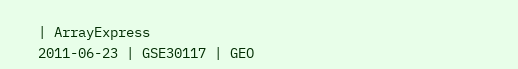| ArrayExpress
2011-06-23 | GSE30117 | GEO